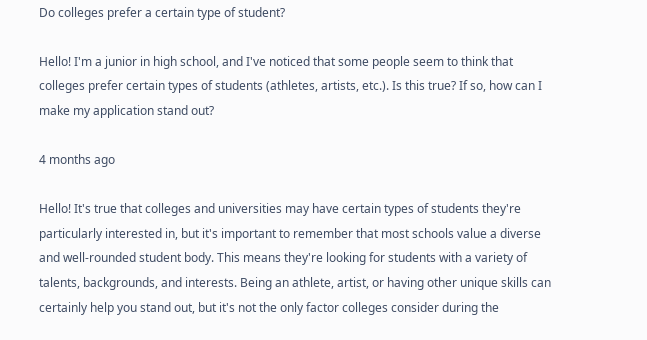Do colleges prefer a certain type of student?

Hello! I'm a junior in high school, and I've noticed that some people seem to think that colleges prefer certain types of students (athletes, artists, etc.). Is this true? If so, how can I make my application stand out?

4 months ago

Hello! It's true that colleges and universities may have certain types of students they're particularly interested in, but it's important to remember that most schools value a diverse and well-rounded student body. This means they're looking for students with a variety of talents, backgrounds, and interests. Being an athlete, artist, or having other unique skills can certainly help you stand out, but it's not the only factor colleges consider during the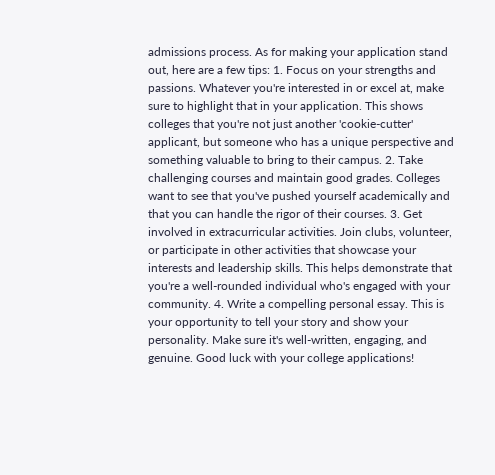admissions process. As for making your application stand out, here are a few tips: 1. Focus on your strengths and passions. Whatever you're interested in or excel at, make sure to highlight that in your application. This shows colleges that you're not just another 'cookie-cutter' applicant, but someone who has a unique perspective and something valuable to bring to their campus. 2. Take challenging courses and maintain good grades. Colleges want to see that you've pushed yourself academically and that you can handle the rigor of their courses. 3. Get involved in extracurricular activities. Join clubs, volunteer, or participate in other activities that showcase your interests and leadership skills. This helps demonstrate that you're a well-rounded individual who's engaged with your community. 4. Write a compelling personal essay. This is your opportunity to tell your story and show your personality. Make sure it's well-written, engaging, and genuine. Good luck with your college applications!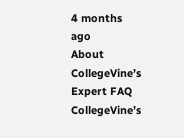4 months ago
About CollegeVine’s Expert FAQ
CollegeVine’s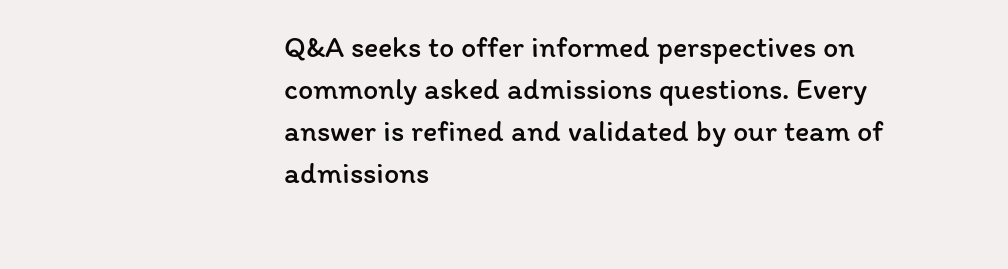Q&A seeks to offer informed perspectives on commonly asked admissions questions. Every answer is refined and validated by our team of admissions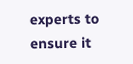experts to ensure it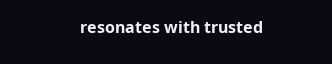resonates with trusted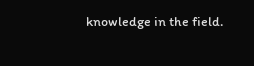knowledge in the field.